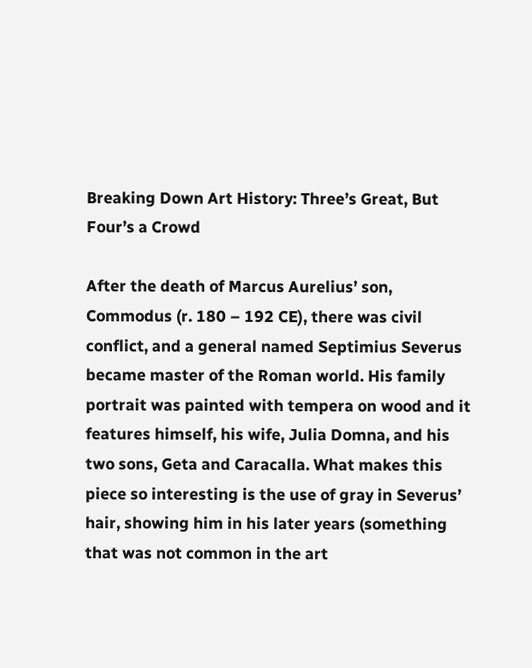Breaking Down Art History: Three’s Great, But Four’s a Crowd

After the death of Marcus Aurelius’ son, Commodus (r. 180 – 192 CE), there was civil conflict, and a general named Septimius Severus became master of the Roman world. His family portrait was painted with tempera on wood and it features himself, his wife, Julia Domna, and his two sons, Geta and Caracalla. What makes this piece so interesting is the use of gray in Severus’ hair, showing him in his later years (something that was not common in the art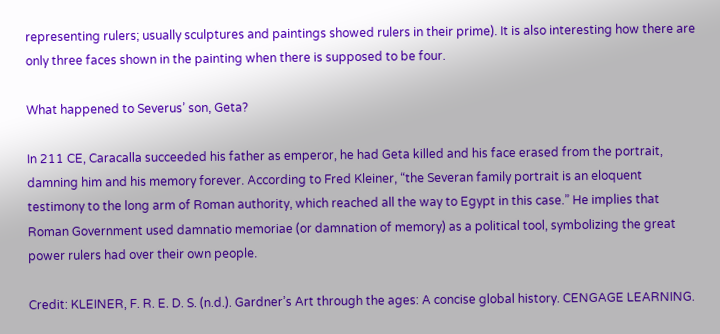representing rulers; usually sculptures and paintings showed rulers in their prime). It is also interesting how there are only three faces shown in the painting when there is supposed to be four.

What happened to Severus’ son, Geta?

In 211 CE, Caracalla succeeded his father as emperor, he had Geta killed and his face erased from the portrait, damning him and his memory forever. According to Fred Kleiner, “the Severan family portrait is an eloquent testimony to the long arm of Roman authority, which reached all the way to Egypt in this case.” He implies that Roman Government used damnatio memoriae (or damnation of memory) as a political tool, symbolizing the great power rulers had over their own people.

Credit: KLEINER, F. R. E. D. S. (n.d.). Gardner’s Art through the ages: A concise global history. CENGAGE LEARNING.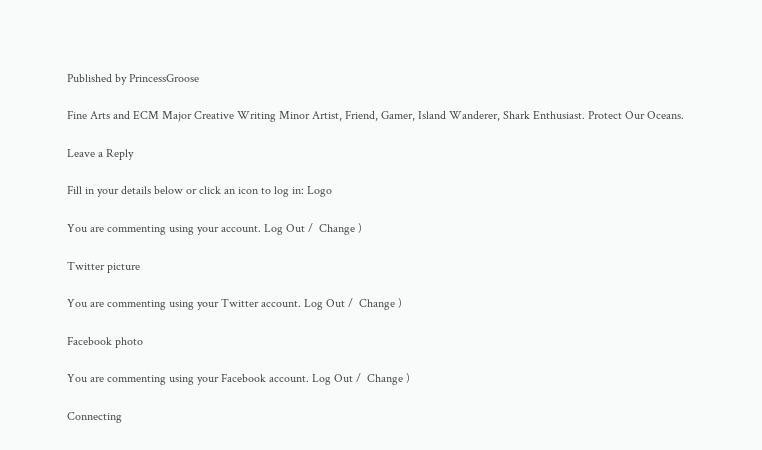Published by PrincessGroose

Fine Arts and ECM Major Creative Writing Minor Artist, Friend, Gamer, Island Wanderer, Shark Enthusiast. Protect Our Oceans.

Leave a Reply

Fill in your details below or click an icon to log in: Logo

You are commenting using your account. Log Out /  Change )

Twitter picture

You are commenting using your Twitter account. Log Out /  Change )

Facebook photo

You are commenting using your Facebook account. Log Out /  Change )

Connecting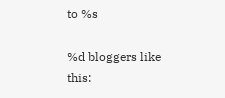to %s

%d bloggers like this: